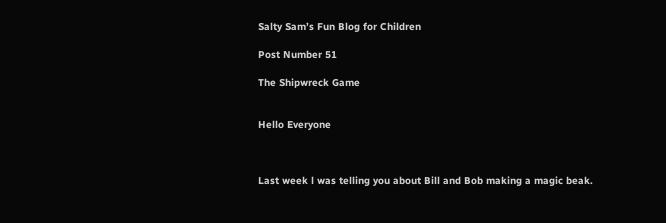Salty Sam’s Fun Blog for Children

Post Number 51

The Shipwreck Game


Hello Everyone



Last week l was telling you about Bill and Bob making a magic beak.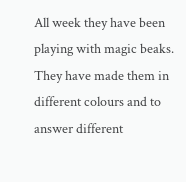All week they have been playing with magic beaks. They have made them in different colours and to answer different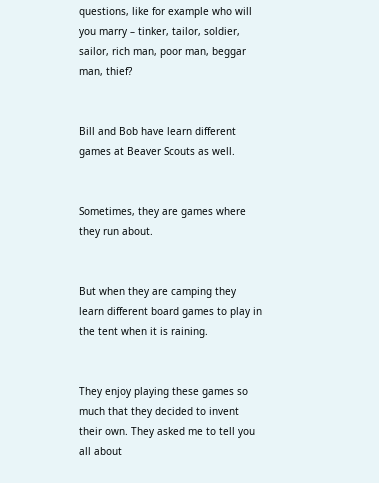questions, like for example who will you marry – tinker, tailor, soldier, sailor, rich man, poor man, beggar man, thief?


Bill and Bob have learn different games at Beaver Scouts as well.


Sometimes, they are games where they run about.


But when they are camping they learn different board games to play in the tent when it is raining.


They enjoy playing these games so much that they decided to invent their own. They asked me to tell you all about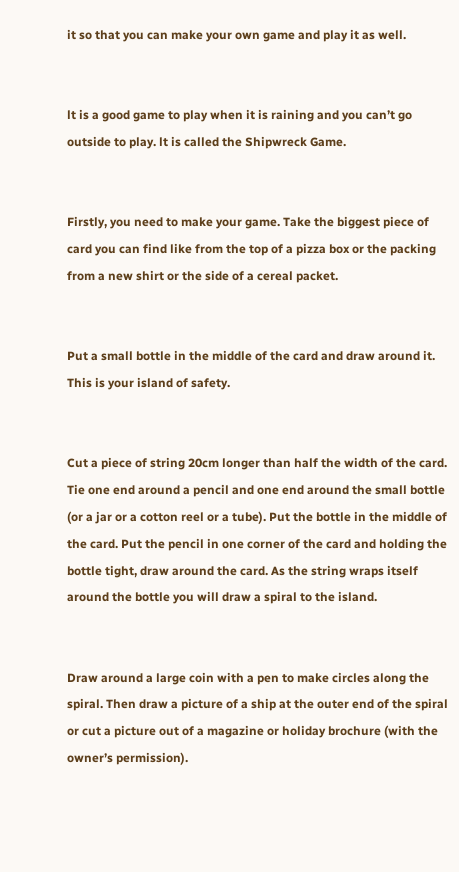it so that you can make your own game and play it as well.


lt is a good game to play when it is raining and you can’t go outside to play. lt is called the Shipwreck Game.


Firstly, you need to make your game. Take the biggest piece of card you can find like from the top of a pizza box or the packing from a new shirt or the side of a cereal packet.


Put a small bottle in the middle of the card and draw around it. This is your island of safety.


Cut a piece of string 20cm longer than half the width of the card. Tie one end around a pencil and one end around the small bottle (or a jar or a cotton reel or a tube). Put the bottle in the middle of the card. Put the pencil in one corner of the card and holding the bottle tight, draw around the card. As the string wraps itself around the bottle you will draw a spiral to the island.


Draw around a large coin with a pen to make circles along the spiral. Then draw a picture of a ship at the outer end of the spiral or cut a picture out of a magazine or holiday brochure (with the owner’s permission).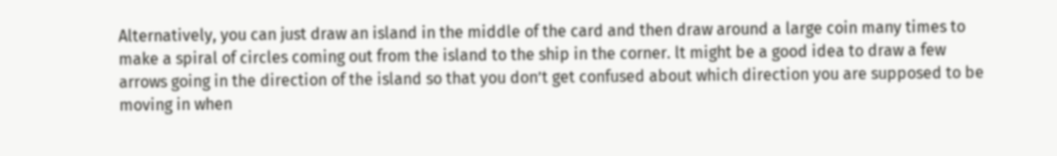Alternatively, you can just draw an island in the middle of the card and then draw around a large coin many times to make a spiral of circles coming out from the island to the ship in the corner. lt might be a good idea to draw a few arrows going in the direction of the island so that you don’t get confused about which direction you are supposed to be moving in when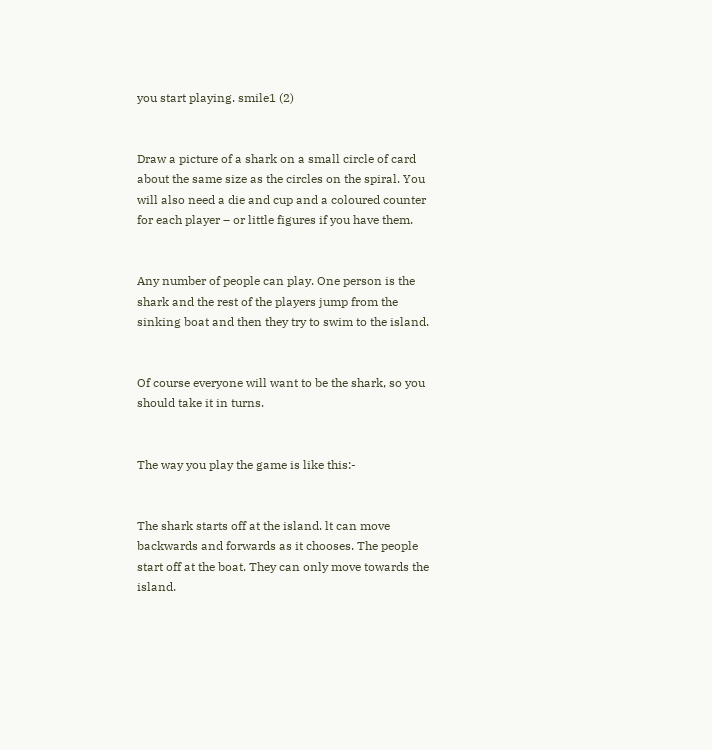you start playing. smile1 (2)


Draw a picture of a shark on a small circle of card about the same size as the circles on the spiral. You will also need a die and cup and a coloured counter for each player – or little figures if you have them.


Any number of people can play. One person is the shark and the rest of the players jump from the sinking boat and then they try to swim to the island.


Of course everyone will want to be the shark, so you should take it in turns.


The way you play the game is like this:-


The shark starts off at the island. lt can move backwards and forwards as it chooses. The people start off at the boat. They can only move towards the island.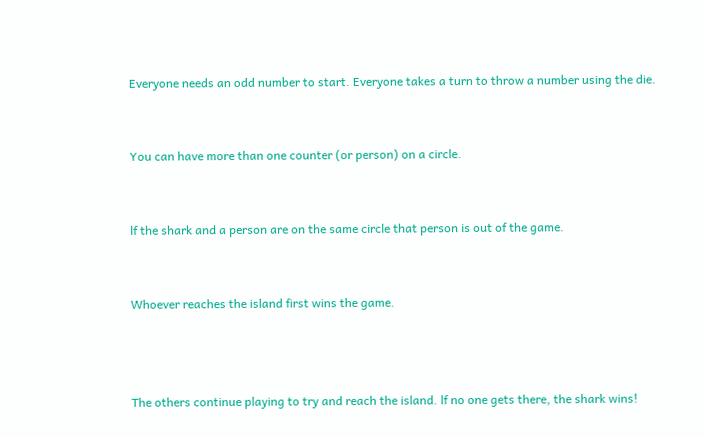Everyone needs an odd number to start. Everyone takes a turn to throw a number using the die.


You can have more than one counter (or person) on a circle.


lf the shark and a person are on the same circle that person is out of the game.


Whoever reaches the island first wins the game.



The others continue playing to try and reach the island. lf no one gets there, the shark wins!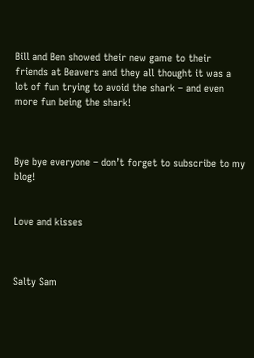Bill and Ben showed their new game to their friends at Beavers and they all thought it was a lot of fun trying to avoid the shark – and even more fun being the shark!



Bye bye everyone – don’t forget to subscribe to my blog!


Love and kisses



Salty Sam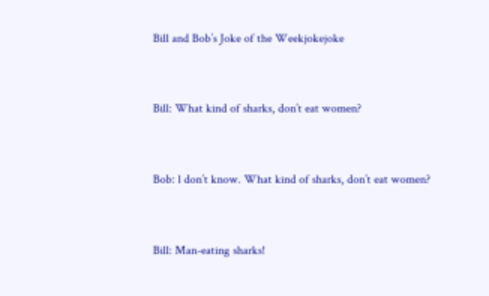Bill and Bob’s Joke of the Weekjokejoke


Bill: What kind of sharks, don’t eat women?


Bob: l don’t know. What kind of sharks, don’t eat women?


Bill: Man-eating sharks!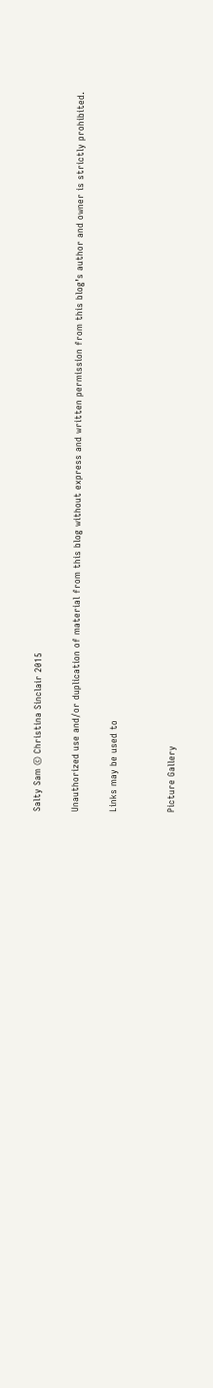Salty Sam © Christina Sinclair 2015

Unauthorized use and/or duplication of material from this blog without express and written permission from this blog’s author and owner is strictly prohibited.

Links may be used to


Picture Gallery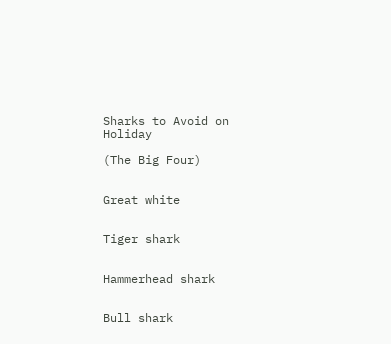Sharks to Avoid on Holiday

(The Big Four)


Great white


Tiger shark


Hammerhead shark


Bull shark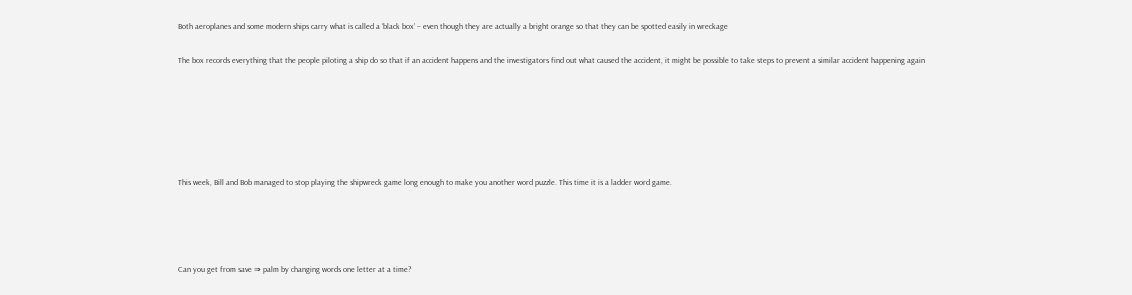Both aeroplanes and some modern ships carry what is called a ‘black box’ – even though they are actually a bright orange so that they can be spotted easily in wreckage

The box records everything that the people piloting a ship do so that if an accident happens and the investigators find out what caused the accident, it might be possible to take steps to prevent a similar accident happening again






This week, Bill and Bob managed to stop playing the shipwreck game long enough to make you another word puzzle. This time it is a ladder word game.




Can you get from save ⇒ palm by changing words one letter at a time?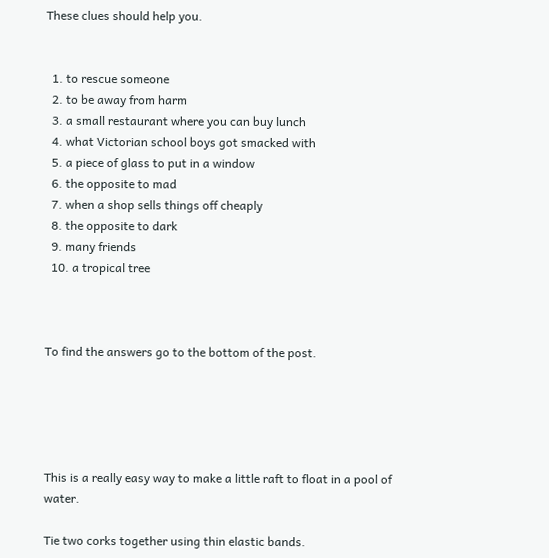These clues should help you.


  1. to rescue someone
  2. to be away from harm
  3. a small restaurant where you can buy lunch
  4. what Victorian school boys got smacked with
  5. a piece of glass to put in a window
  6. the opposite to mad
  7. when a shop sells things off cheaply
  8. the opposite to dark
  9. many friends
  10. a tropical tree



To find the answers go to the bottom of the post.





This is a really easy way to make a little raft to float in a pool of water.

Tie two corks together using thin elastic bands.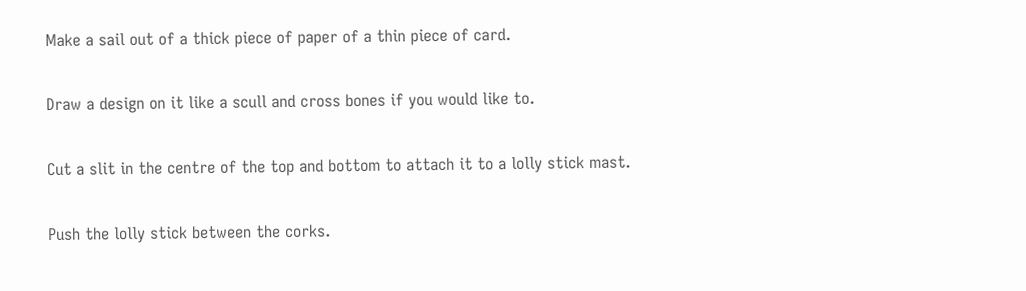Make a sail out of a thick piece of paper of a thin piece of card.

Draw a design on it like a scull and cross bones if you would like to.

Cut a slit in the centre of the top and bottom to attach it to a lolly stick mast.

Push the lolly stick between the corks.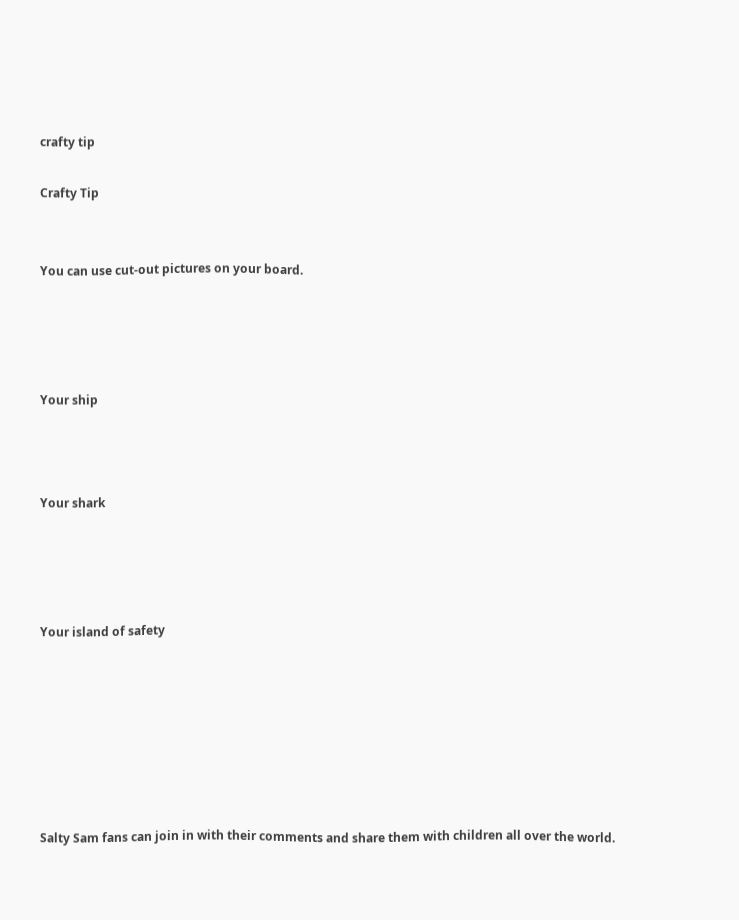crafty tip

Crafty Tip


You can use cut-out pictures on your board.




Your ship



Your shark




Your island of safety







Salty Sam fans can join in with their comments and share them with children all over the world.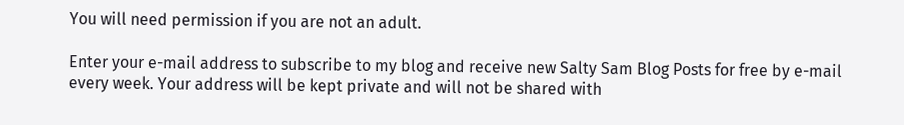You will need permission if you are not an adult.

Enter your e-mail address to subscribe to my blog and receive new Salty Sam Blog Posts for free by e-mail every week. Your address will be kept private and will not be shared with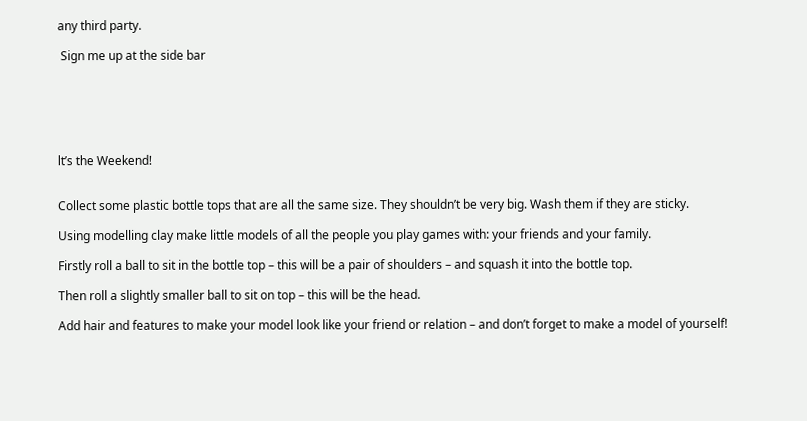any third party.

 Sign me up at the side bar






lt’s the Weekend!


Collect some plastic bottle tops that are all the same size. They shouldn’t be very big. Wash them if they are sticky.

Using modelling clay make little models of all the people you play games with: your friends and your family.

Firstly roll a ball to sit in the bottle top – this will be a pair of shoulders – and squash it into the bottle top.

Then roll a slightly smaller ball to sit on top – this will be the head.

Add hair and features to make your model look like your friend or relation – and don’t forget to make a model of yourself!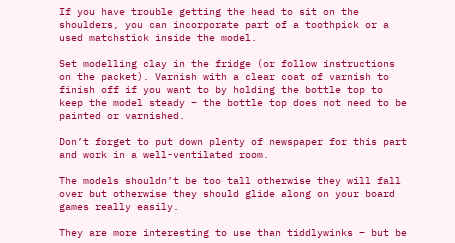If you have trouble getting the head to sit on the shoulders, you can incorporate part of a toothpick or a used matchstick inside the model.

Set modelling clay in the fridge (or follow instructions on the packet). Varnish with a clear coat of varnish to finish off if you want to by holding the bottle top to keep the model steady – the bottle top does not need to be painted or varnished.

Don’t forget to put down plenty of newspaper for this part and work in a well-ventilated room.

The models shouldn’t be too tall otherwise they will fall over but otherwise they should glide along on your board games really easily.

They are more interesting to use than tiddlywinks – but be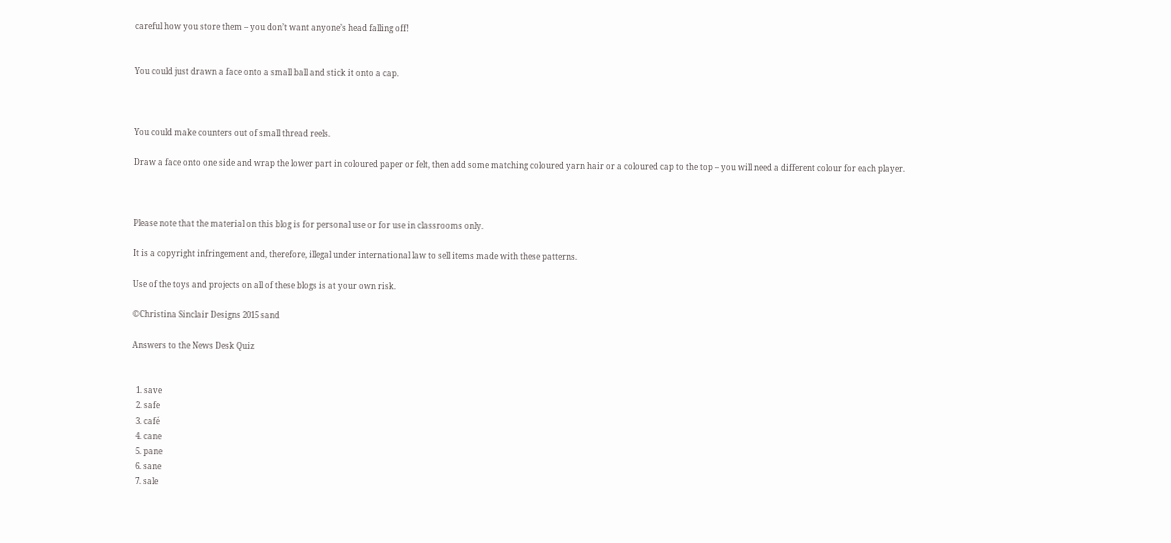careful how you store them – you don’t want anyone’s head falling off!


You could just drawn a face onto a small ball and stick it onto a cap.



You could make counters out of small thread reels.

Draw a face onto one side and wrap the lower part in coloured paper or felt, then add some matching coloured yarn hair or a coloured cap to the top – you will need a different colour for each player.



Please note that the material on this blog is for personal use or for use in classrooms only.

It is a copyright infringement and, therefore, illegal under international law to sell items made with these patterns.

Use of the toys and projects on all of these blogs is at your own risk.

©Christina Sinclair Designs 2015 sand

Answers to the News Desk Quiz


  1. save
  2. safe
  3. café
  4. cane
  5. pane
  6. sane
  7. sale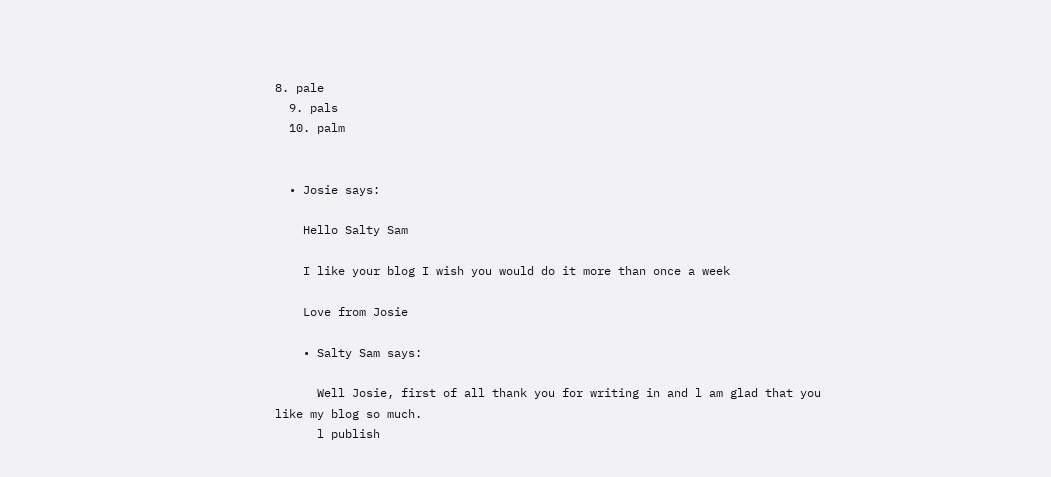8. pale
  9. pals
  10. palm


  • Josie says:

    Hello Salty Sam

    I like your blog I wish you would do it more than once a week

    Love from Josie

    • Salty Sam says:

      Well Josie, first of all thank you for writing in and l am glad that you like my blog so much.
      l publish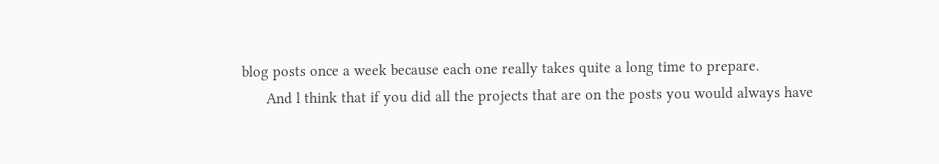blog posts once a week because each one really takes quite a long time to prepare.
      And l think that if you did all the projects that are on the posts you would always have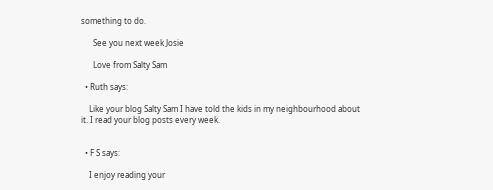something to do.

      See you next week Josie

      Love from Salty Sam

  • Ruth says:

    Like your blog Salty Sam I have told the kids in my neighbourhood about it. I read your blog posts every week.


  • F S says:

    I enjoy reading your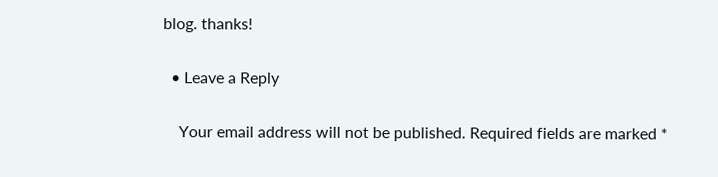blog. thanks!

  • Leave a Reply

    Your email address will not be published. Required fields are marked *